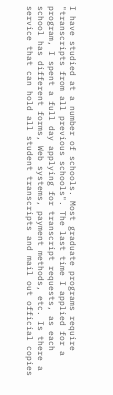I have studied at a number of schools. Most graduate programs require "transcripts from all previous schools". The last time I applied for a program, I spent a full day applying for transcript requests, as each school has different forms, Web systems, payment methods, etc. Is there a service that can hold all student transcripts and mail out official copies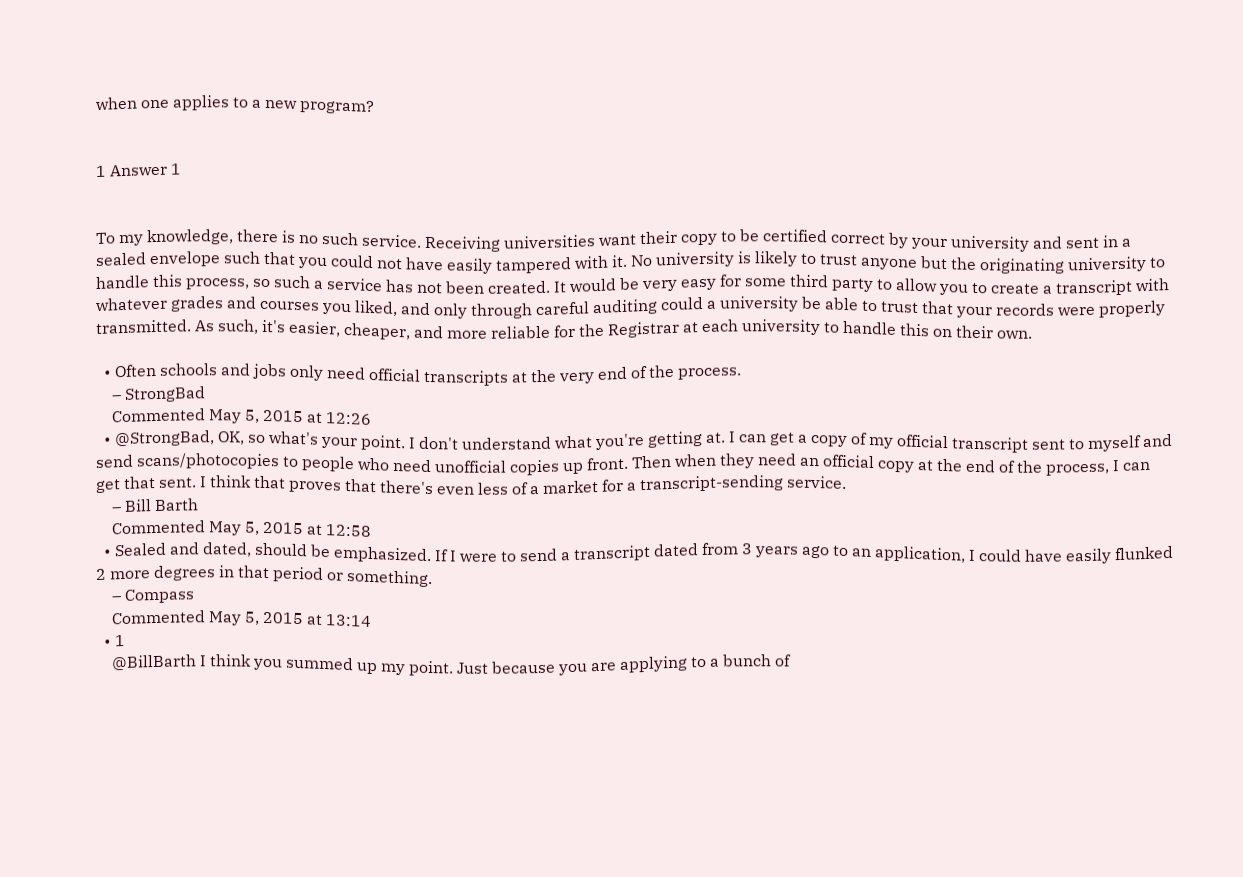when one applies to a new program?


1 Answer 1


To my knowledge, there is no such service. Receiving universities want their copy to be certified correct by your university and sent in a sealed envelope such that you could not have easily tampered with it. No university is likely to trust anyone but the originating university to handle this process, so such a service has not been created. It would be very easy for some third party to allow you to create a transcript with whatever grades and courses you liked, and only through careful auditing could a university be able to trust that your records were properly transmitted. As such, it's easier, cheaper, and more reliable for the Registrar at each university to handle this on their own.

  • Often schools and jobs only need official transcripts at the very end of the process.
    – StrongBad
    Commented May 5, 2015 at 12:26
  • @StrongBad, OK, so what's your point. I don't understand what you're getting at. I can get a copy of my official transcript sent to myself and send scans/photocopies to people who need unofficial copies up front. Then when they need an official copy at the end of the process, I can get that sent. I think that proves that there's even less of a market for a transcript-sending service.
    – Bill Barth
    Commented May 5, 2015 at 12:58
  • Sealed and dated, should be emphasized. If I were to send a transcript dated from 3 years ago to an application, I could have easily flunked 2 more degrees in that period or something.
    – Compass
    Commented May 5, 2015 at 13:14
  • 1
    @BillBarth I think you summed up my point. Just because you are applying to a bunch of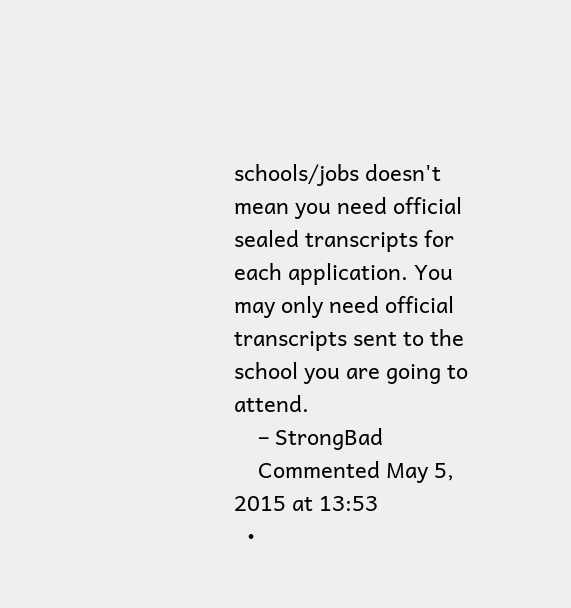schools/jobs doesn't mean you need official sealed transcripts for each application. You may only need official transcripts sent to the school you are going to attend.
    – StrongBad
    Commented May 5, 2015 at 13:53
  •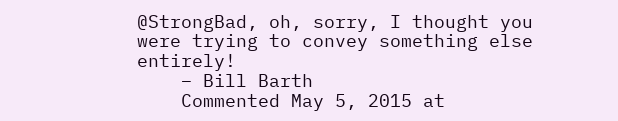@StrongBad, oh, sorry, I thought you were trying to convey something else entirely!
    – Bill Barth
    Commented May 5, 2015 at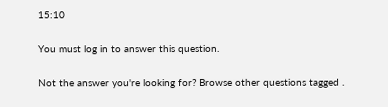15:10

You must log in to answer this question.

Not the answer you're looking for? Browse other questions tagged .